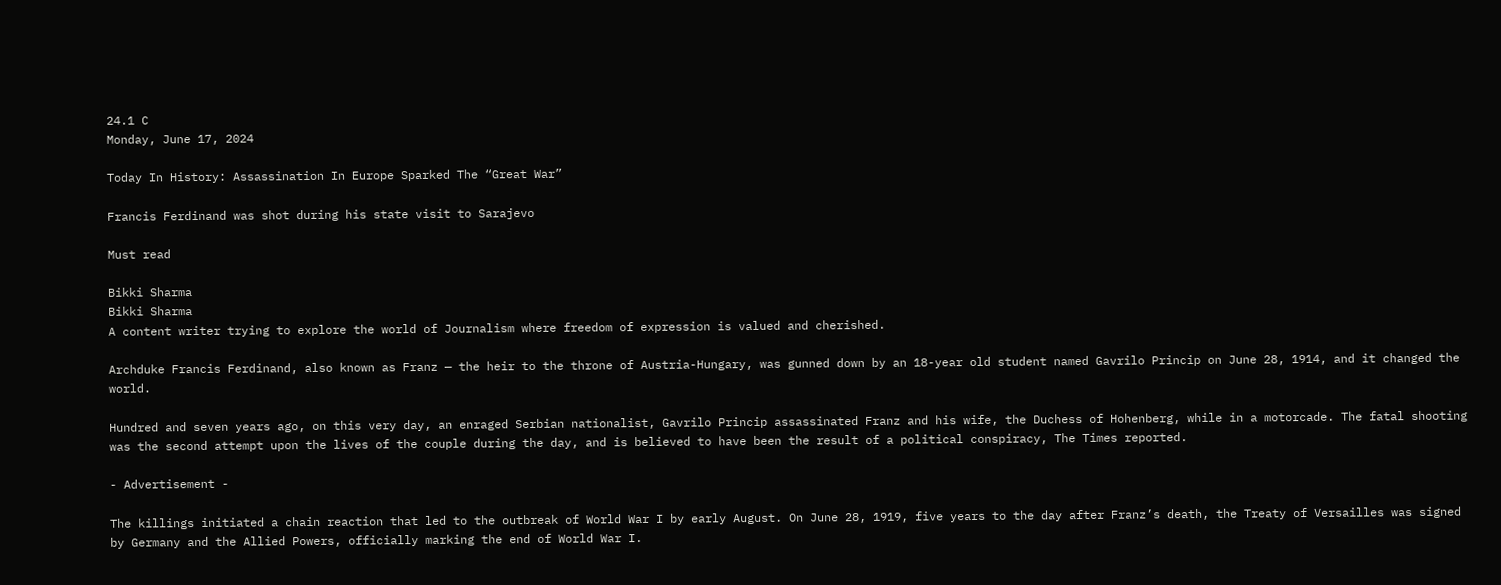24.1 C
Monday, June 17, 2024

Today In History: Assassination In Europe Sparked The “Great War”

Francis Ferdinand was shot during his state visit to Sarajevo

Must read

Bikki Sharma
Bikki Sharma
A content writer trying to explore the world of Journalism where freedom of expression is valued and cherished.

Archduke Francis Ferdinand, also known as Franz — the heir to the throne of Austria-Hungary, was gunned down by an 18-year old student named Gavrilo Princip on June 28, 1914, and it changed the world.

Hundred and seven years ago, on this very day, an enraged Serbian nationalist, Gavrilo Princip assassinated Franz and his wife, the Duchess of Hohenberg, while in a motorcade. The fatal shooting was the second attempt upon the lives of the couple during the day, and is believed to have been the result of a political conspiracy, The Times reported.

- Advertisement -

The killings initiated a chain reaction that led to the outbreak of World War I by early August. On June 28, 1919, five years to the day after Franz’s death, the Treaty of Versailles was signed by Germany and the Allied Powers, officially marking the end of World War I.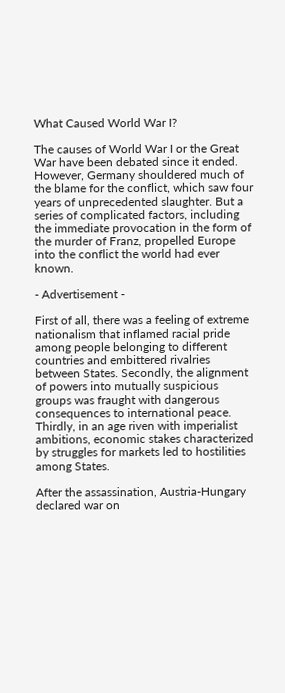What Caused World War I?

The causes of World War I or the Great War have been debated since it ended. However, Germany shouldered much of the blame for the conflict, which saw four years of unprecedented slaughter. But a series of complicated factors, including the immediate provocation in the form of the murder of Franz, propelled Europe into the conflict the world had ever known.

- Advertisement -

First of all, there was a feeling of extreme nationalism that inflamed racial pride among people belonging to different countries and embittered rivalries between States. Secondly, the alignment of powers into mutually suspicious groups was fraught with dangerous consequences to international peace. Thirdly, in an age riven with imperialist ambitions, economic stakes characterized by struggles for markets led to hostilities among States.

After the assassination, Austria-Hungary declared war on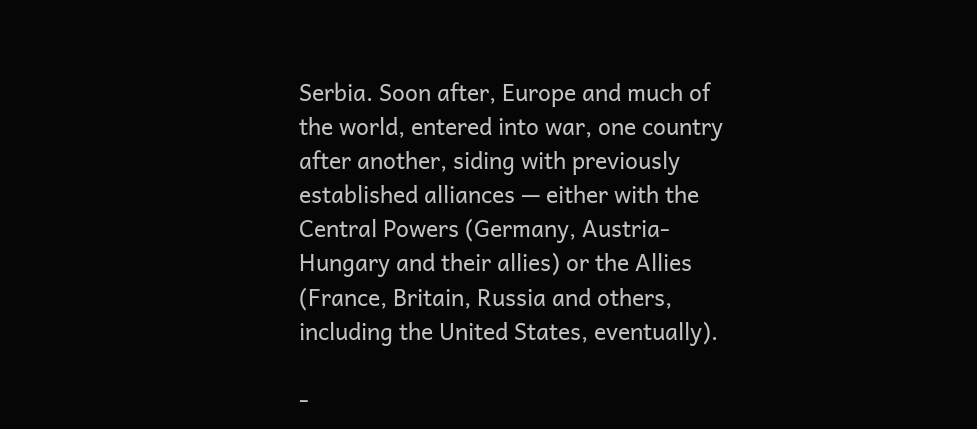Serbia. Soon after, Europe and much of the world, entered into war, one country after another, siding with previously established alliances — either with the Central Powers (Germany, Austria-Hungary and their allies) or the Allies (France, Britain, Russia and others, including the United States, eventually).

-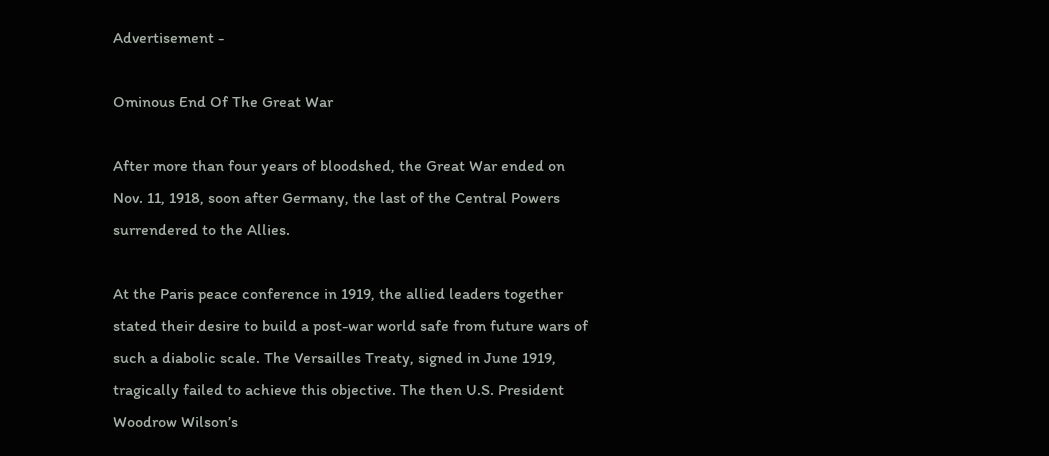Advertisement -

Ominous End Of The Great War

After more than four years of bloodshed, the Great War ended on Nov. 11, 1918, soon after Germany, the last of the Central Powers surrendered to the Allies.

At the Paris peace conference in 1919, the allied leaders together stated their desire to build a post-war world safe from future wars of such a diabolic scale. The Versailles Treaty, signed in June 1919, tragically failed to achieve this objective. The then U.S. President Woodrow Wilson’s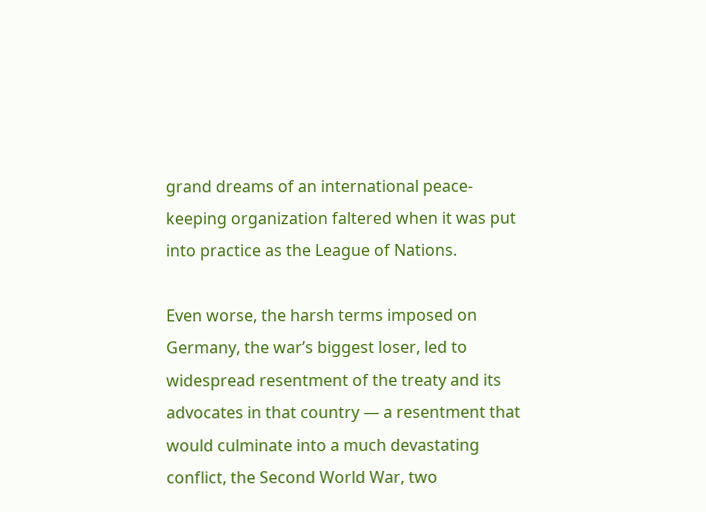grand dreams of an international peace-keeping organization faltered when it was put into practice as the League of Nations.

Even worse, the harsh terms imposed on Germany, the war’s biggest loser, led to widespread resentment of the treaty and its advocates in that country — a resentment that would culminate into a much devastating conflict, the Second World War, two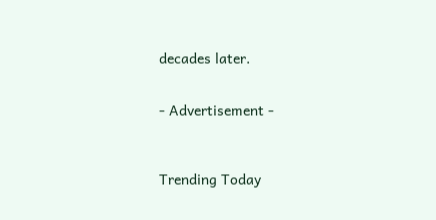decades later.


- Advertisement -



Trending Today